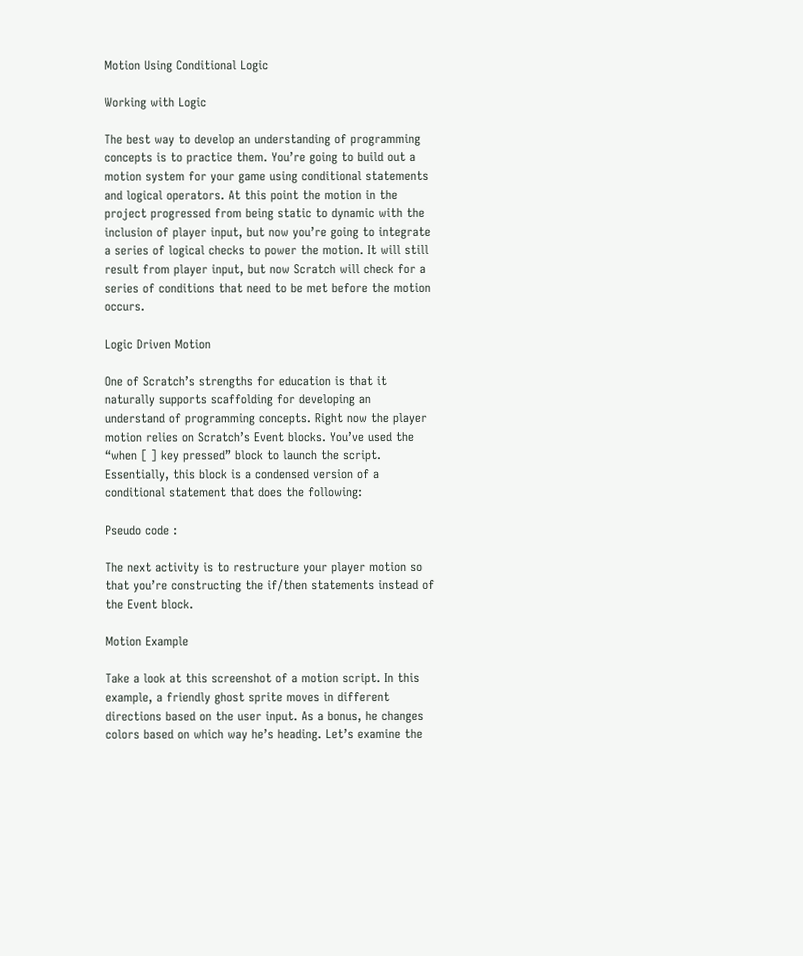Motion Using Conditional Logic

Working with Logic

The best way to develop an understanding of programming concepts is to practice them. You’re going to build out a motion system for your game using conditional statements and logical operators. At this point the motion in the project progressed from being static to dynamic with the inclusion of player input, but now you’re going to integrate a series of logical checks to power the motion. It will still result from player input, but now Scratch will check for a series of conditions that need to be met before the motion occurs.

Logic Driven Motion

One of Scratch’s strengths for education is that it naturally supports scaffolding for developing an understand of programming concepts. Right now the player motion relies on Scratch’s Event blocks. You’ve used the “when [ ] key pressed” block to launch the script. Essentially, this block is a condensed version of a conditional statement that does the following:

Pseudo code :

The next activity is to restructure your player motion so that you’re constructing the if/then statements instead of the Event block.

Motion Example

Take a look at this screenshot of a motion script. In this example, a friendly ghost sprite moves in different directions based on the user input. As a bonus, he changes colors based on which way he’s heading. Let’s examine the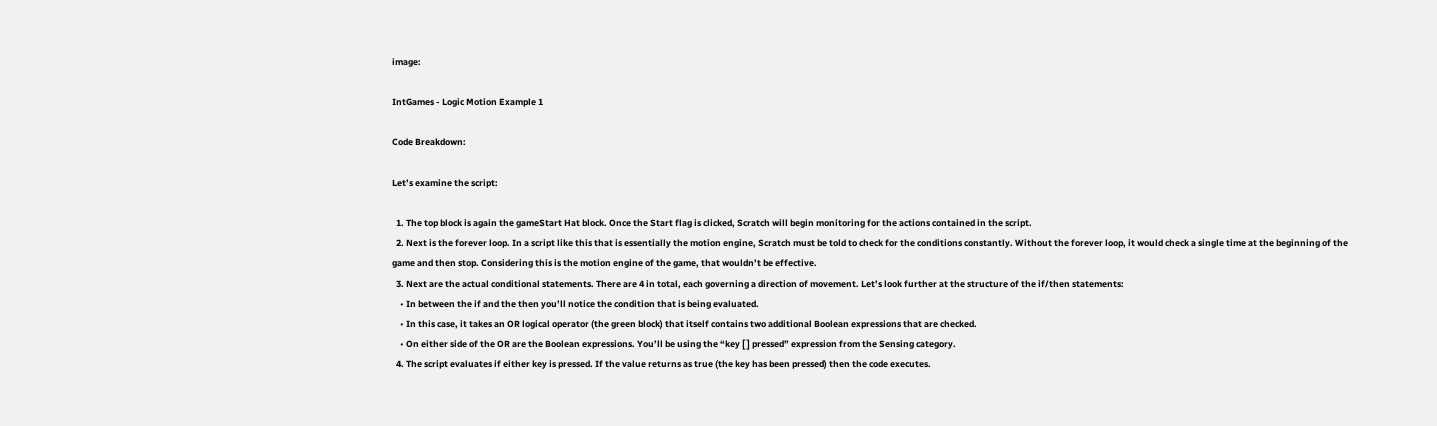image:

IntGames - Logic Motion Example 1

Code Breakdown:

Let’s examine the script:

  1. The top block is again the gameStart Hat block. Once the Start flag is clicked, Scratch will begin monitoring for the actions contained in the script.
  2. Next is the forever loop. In a script like this that is essentially the motion engine, Scratch must be told to check for the conditions constantly. Without the forever loop, it would check a single time at the beginning of the game and then stop. Considering this is the motion engine of the game, that wouldn’t be effective.
  3. Next are the actual conditional statements. There are 4 in total, each governing a direction of movement. Let’s look further at the structure of the if/then statements:
    • In between the if and the then you’ll notice the condition that is being evaluated.
    • In this case, it takes an OR logical operator (the green block) that itself contains two additional Boolean expressions that are checked.
    • On either side of the OR are the Boolean expressions. You’ll be using the “key [ ] pressed” expression from the Sensing category.
  4. The script evaluates if either key is pressed. If the value returns as true (the key has been pressed) then the code executes.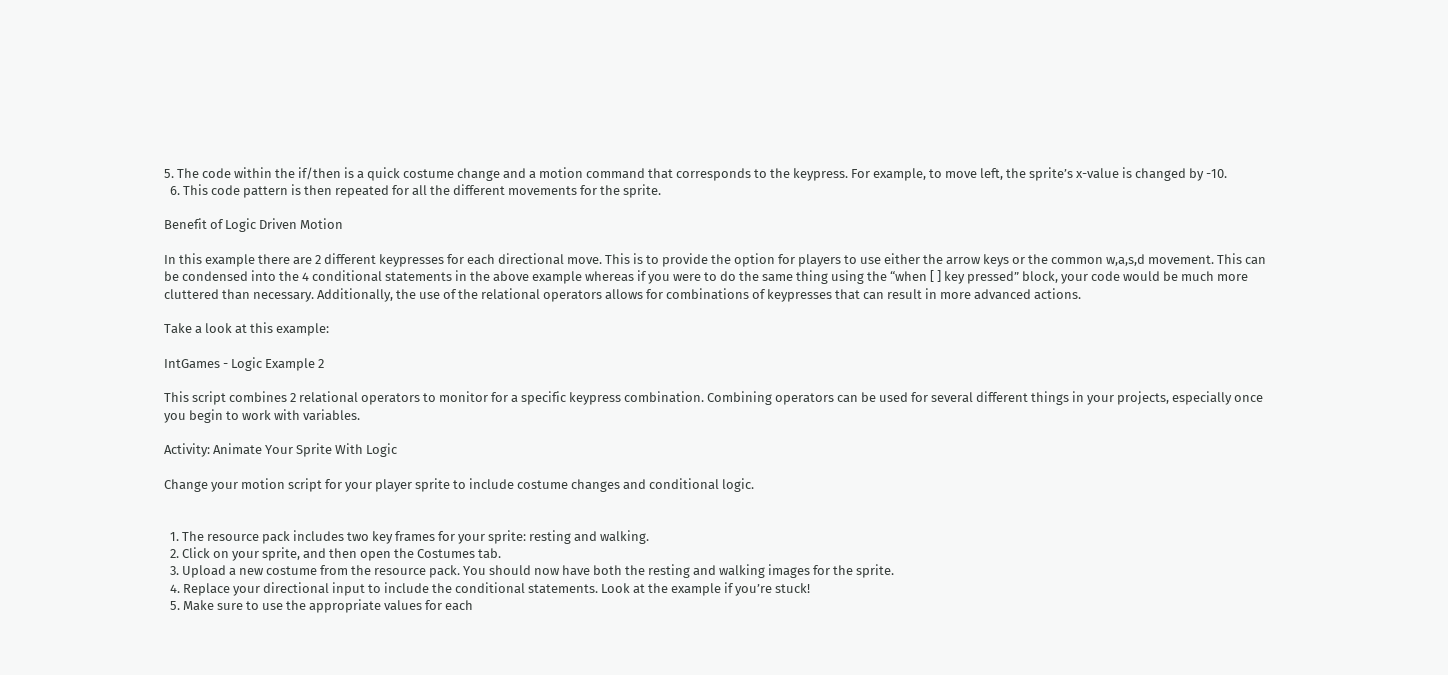5. The code within the if/then is a quick costume change and a motion command that corresponds to the keypress. For example, to move left, the sprite’s x-value is changed by -10.
  6. This code pattern is then repeated for all the different movements for the sprite.

Benefit of Logic Driven Motion

In this example there are 2 different keypresses for each directional move. This is to provide the option for players to use either the arrow keys or the common w,a,s,d movement. This can be condensed into the 4 conditional statements in the above example whereas if you were to do the same thing using the “when [ ] key pressed” block, your code would be much more cluttered than necessary. Additionally, the use of the relational operators allows for combinations of keypresses that can result in more advanced actions.

Take a look at this example:

IntGames - Logic Example 2

This script combines 2 relational operators to monitor for a specific keypress combination. Combining operators can be used for several different things in your projects, especially once you begin to work with variables.

Activity: Animate Your Sprite With Logic

Change your motion script for your player sprite to include costume changes and conditional logic.


  1. The resource pack includes two key frames for your sprite: resting and walking.
  2. Click on your sprite, and then open the Costumes tab.
  3. Upload a new costume from the resource pack. You should now have both the resting and walking images for the sprite.
  4. Replace your directional input to include the conditional statements. Look at the example if you’re stuck!
  5. Make sure to use the appropriate values for each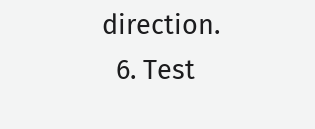direction.
  6. Test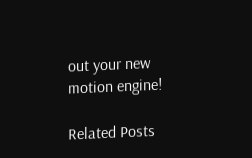out your new motion engine!

Related Posts